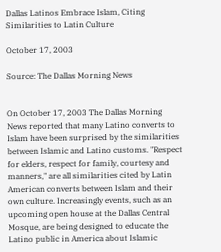Dallas Latinos Embrace Islam, Citing Similarities to Latin Culture

October 17, 2003

Source: The Dallas Morning News


On October 17, 2003 The Dallas Morning News reported that many Latino converts to Islam have been surprised by the similarities between Islamic and Latino customs. "Respect for elders, respect for family, courtesy and manners," are all similarities cited by Latin American converts between Islam and their own culture. Increasingly events, such as an upcoming open house at the Dallas Central Mosque, are being designed to educate the Latino public in America about Islamic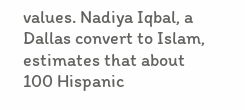values. Nadiya Iqbal, a Dallas convert to Islam, estimates that about 100 Hispanic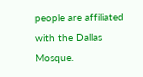people are affiliated with the Dallas Mosque.